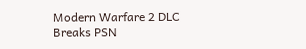Modern Warfare 2 DLC Breaks PSN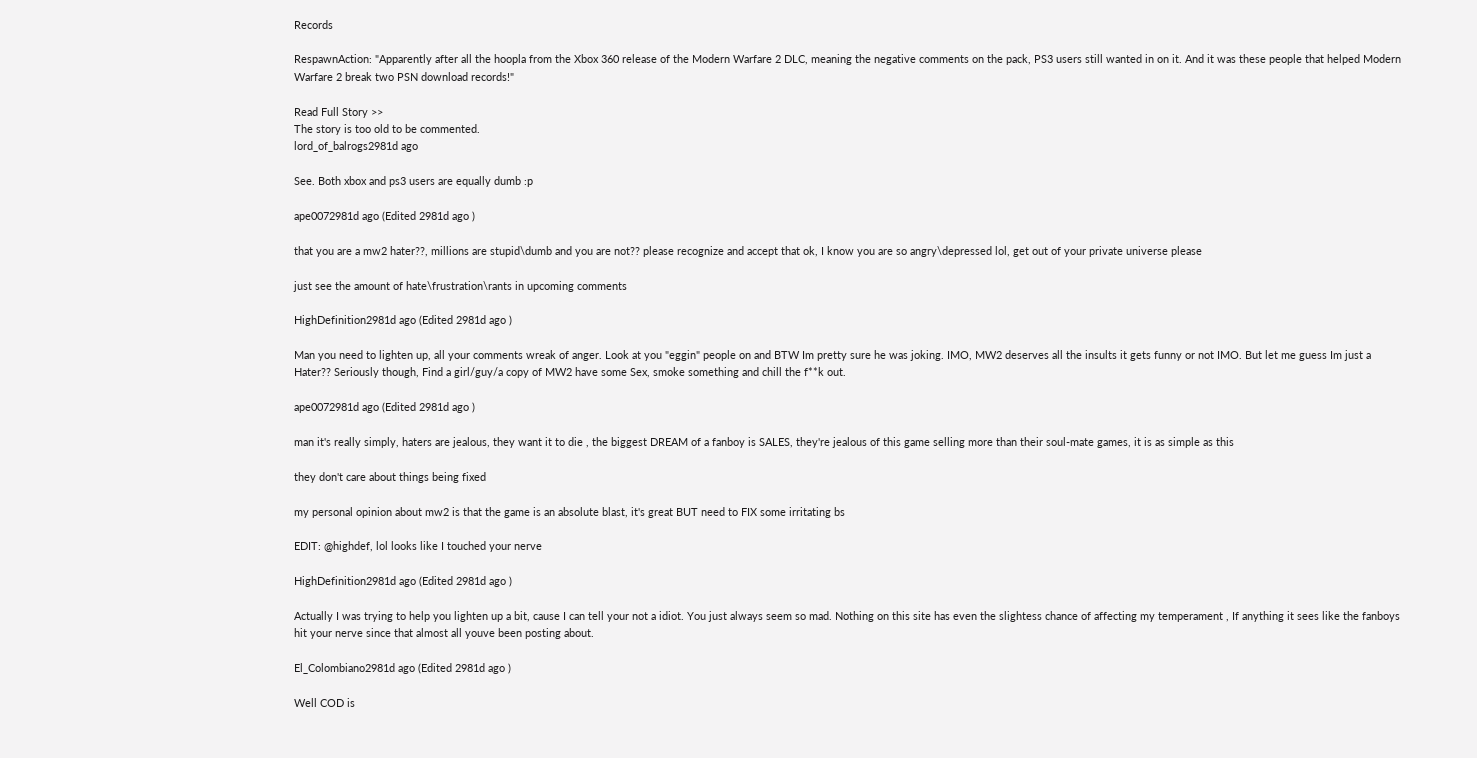Records

RespawnAction: "Apparently after all the hoopla from the Xbox 360 release of the Modern Warfare 2 DLC, meaning the negative comments on the pack, PS3 users still wanted in on it. And it was these people that helped Modern Warfare 2 break two PSN download records!"

Read Full Story >>
The story is too old to be commented.
lord_of_balrogs2981d ago

See. Both xbox and ps3 users are equally dumb :p

ape0072981d ago (Edited 2981d ago )

that you are a mw2 hater??, millions are stupid\dumb and you are not?? please recognize and accept that ok, I know you are so angry\depressed lol, get out of your private universe please

just see the amount of hate\frustration\rants in upcoming comments

HighDefinition2981d ago (Edited 2981d ago )

Man you need to lighten up, all your comments wreak of anger. Look at you "eggin" people on and BTW Im pretty sure he was joking. IMO, MW2 deserves all the insults it gets funny or not IMO. But let me guess Im just a Hater?? Seriously though, Find a girl/guy/a copy of MW2 have some Sex, smoke something and chill the f**k out.

ape0072981d ago (Edited 2981d ago )

man it's really simply, haters are jealous, they want it to die , the biggest DREAM of a fanboy is SALES, they're jealous of this game selling more than their soul-mate games, it is as simple as this

they don't care about things being fixed

my personal opinion about mw2 is that the game is an absolute blast, it's great BUT need to FIX some irritating bs

EDIT: @highdef, lol looks like I touched your nerve

HighDefinition2981d ago (Edited 2981d ago )

Actually I was trying to help you lighten up a bit, cause I can tell your not a idiot. You just always seem so mad. Nothing on this site has even the slightess chance of affecting my temperament , If anything it sees like the fanboys hit your nerve since that almost all youve been posting about.

El_Colombiano2981d ago (Edited 2981d ago )

Well COD is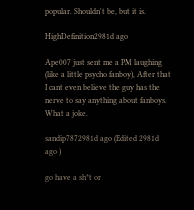popular. Shouldn't be, but it is.

HighDefinition2981d ago

Ape007 just sent me a PM laughing (like a little psycho fanboy), After that I cant even believe the guy has the nerve to say anything about fanboys. What a joke.

sandip7872981d ago (Edited 2981d ago )

go have a sh*t or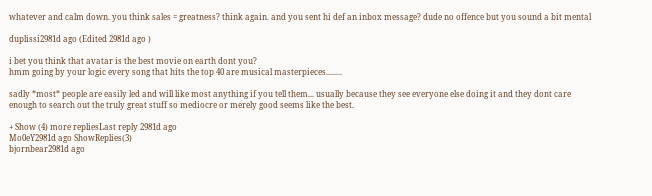whatever and calm down. you think sales = greatness? think again. and you sent hi def an inbox message? dude no offence but you sound a bit mental

duplissi2981d ago (Edited 2981d ago )

i bet you think that avatar is the best movie on earth dont you?
hmm going by your logic every song that hits the top 40 are musical masterpieces........

sadly *most* people are easily led and will like most anything if you tell them... usually because they see everyone else doing it and they dont care enough to search out the truly great stuff so mediocre or merely good seems like the best.

+ Show (4) more repliesLast reply 2981d ago
Mo0eY2981d ago ShowReplies(3)
bjornbear2981d ago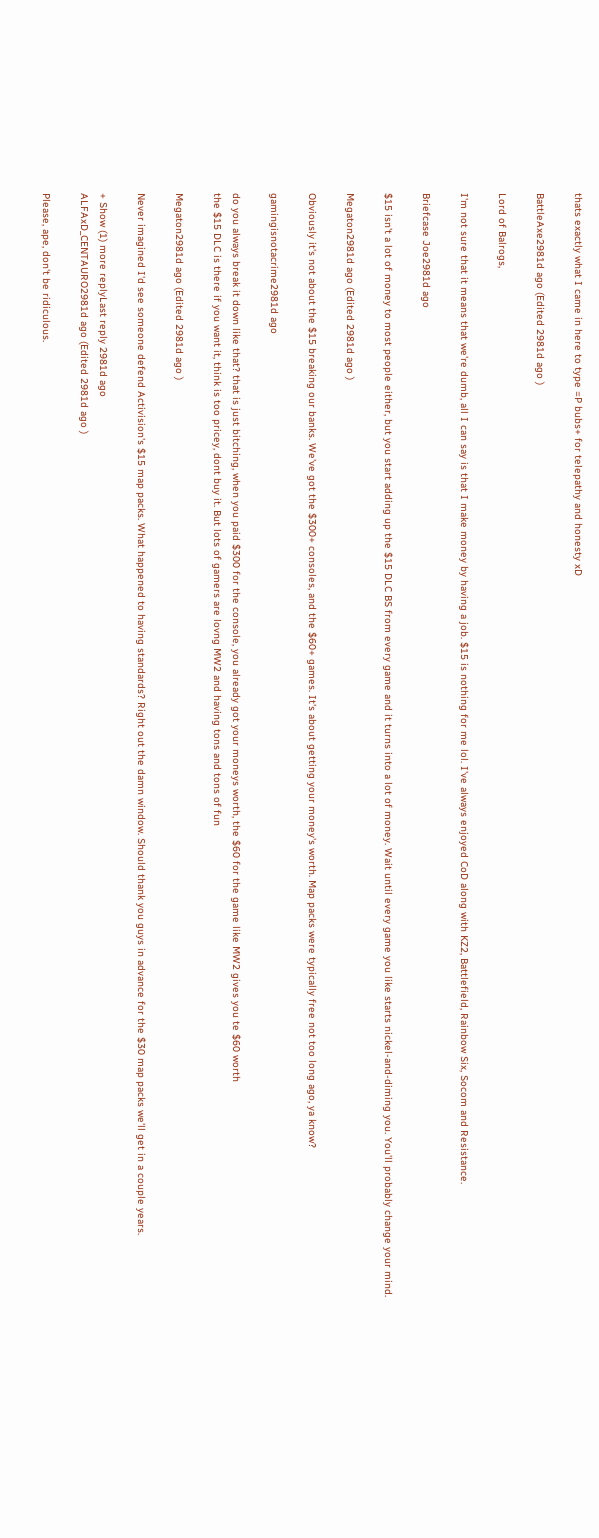thats exactly what I came in here to type =P bubs+ for telepathy and honesty xD

BattleAxe2981d ago (Edited 2981d ago )

Lord of Balrogs,

I'm not sure that it means that we're dumb, all I can say is that I make money by having a job. $15 is nothing for me lol. I've always enjoyed CoD along with KZ2, Battlefield, Rainbow Six, Socom and Resistance.

Briefcase Joe2981d ago

$15 isn't a lot of money to most people either, but you start adding up the $15 DLC BS from every game and it turns into a lot of money. Wait until every game you like starts nickel-and-diming you. You'll probably change your mind.

Megaton2981d ago (Edited 2981d ago )

Obviously it's not about the $15 breaking our banks. We've got the $300+ consoles, and the $60+ games. It's about getting your money's worth. Map packs were typically free not too long ago, ya know?

gamingisnotacrime2981d ago

do you always break it down like that? that is just bitching, when you paid $300 for the console, you already got your moneys worth, the $60 for the game like MW2 gives you te $60 worth
the $15 DLC is there if you want it, think is too pricey, dont buy it. But lots of gamers are lovng MW2 and having tons and tons of fun

Megaton2981d ago (Edited 2981d ago )

Never imagined I'd see someone defend Activision's $15 map packs. What happened to having standards? Right out the damn window. Should thank you guys in advance for the $30 map packs we'll get in a couple years.

+ Show (1) more replyLast reply 2981d ago
ALFAxD_CENTAURO2981d ago (Edited 2981d ago )

Please, ape, don't be ridiculous.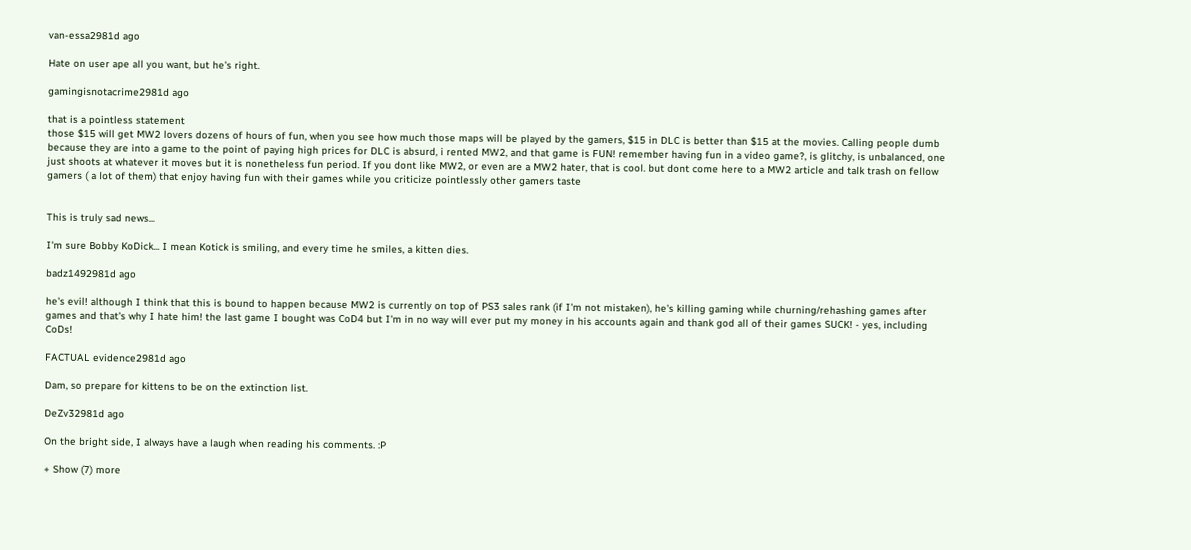van-essa2981d ago

Hate on user ape all you want, but he's right.

gamingisnotacrime2981d ago

that is a pointless statement
those $15 will get MW2 lovers dozens of hours of fun, when you see how much those maps will be played by the gamers, $15 in DLC is better than $15 at the movies. Calling people dumb because they are into a game to the point of paying high prices for DLC is absurd, i rented MW2, and that game is FUN! remember having fun in a video game?, is glitchy, is unbalanced, one just shoots at whatever it moves but it is nonetheless fun period. If you dont like MW2, or even are a MW2 hater, that is cool. but dont come here to a MW2 article and talk trash on fellow gamers ( a lot of them) that enjoy having fun with their games while you criticize pointlessly other gamers taste


This is truly sad news...

I'm sure Bobby KoDick... I mean Kotick is smiling, and every time he smiles, a kitten dies.

badz1492981d ago

he's evil! although I think that this is bound to happen because MW2 is currently on top of PS3 sales rank (if I'm not mistaken), he's killing gaming while churning/rehashing games after games and that's why I hate him! the last game I bought was CoD4 but I'm in no way will ever put my money in his accounts again and thank god all of their games SUCK! - yes, including CoDs!

FACTUAL evidence2981d ago

Dam, so prepare for kittens to be on the extinction list.

DeZv32981d ago

On the bright side, I always have a laugh when reading his comments. :P

+ Show (7) more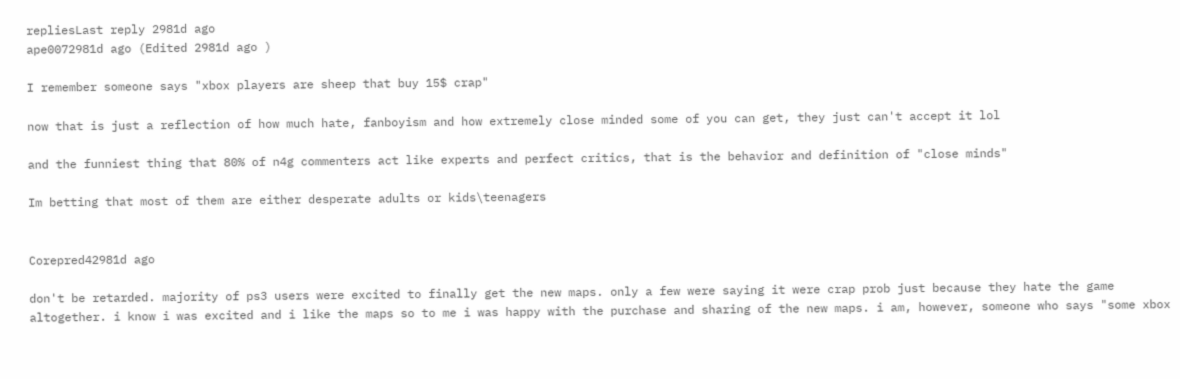repliesLast reply 2981d ago
ape0072981d ago (Edited 2981d ago )

I remember someone says "xbox players are sheep that buy 15$ crap"

now that is just a reflection of how much hate, fanboyism and how extremely close minded some of you can get, they just can't accept it lol

and the funniest thing that 80% of n4g commenters act like experts and perfect critics, that is the behavior and definition of "close minds"

Im betting that most of them are either desperate adults or kids\teenagers


Corepred42981d ago

don't be retarded. majority of ps3 users were excited to finally get the new maps. only a few were saying it were crap prob just because they hate the game altogether. i know i was excited and i like the maps so to me i was happy with the purchase and sharing of the new maps. i am, however, someone who says "some xbox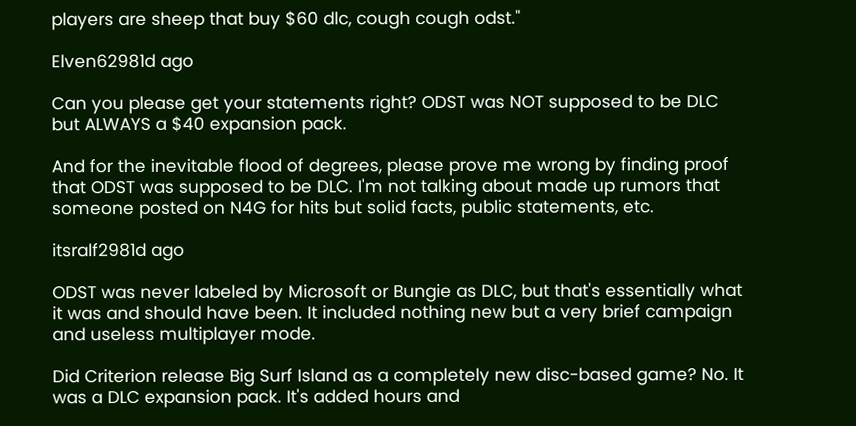players are sheep that buy $60 dlc, cough cough odst."

Elven62981d ago

Can you please get your statements right? ODST was NOT supposed to be DLC but ALWAYS a $40 expansion pack.

And for the inevitable flood of degrees, please prove me wrong by finding proof that ODST was supposed to be DLC. I'm not talking about made up rumors that someone posted on N4G for hits but solid facts, public statements, etc.

itsralf2981d ago

ODST was never labeled by Microsoft or Bungie as DLC, but that's essentially what it was and should have been. It included nothing new but a very brief campaign and useless multiplayer mode.

Did Criterion release Big Surf Island as a completely new disc-based game? No. It was a DLC expansion pack. It's added hours and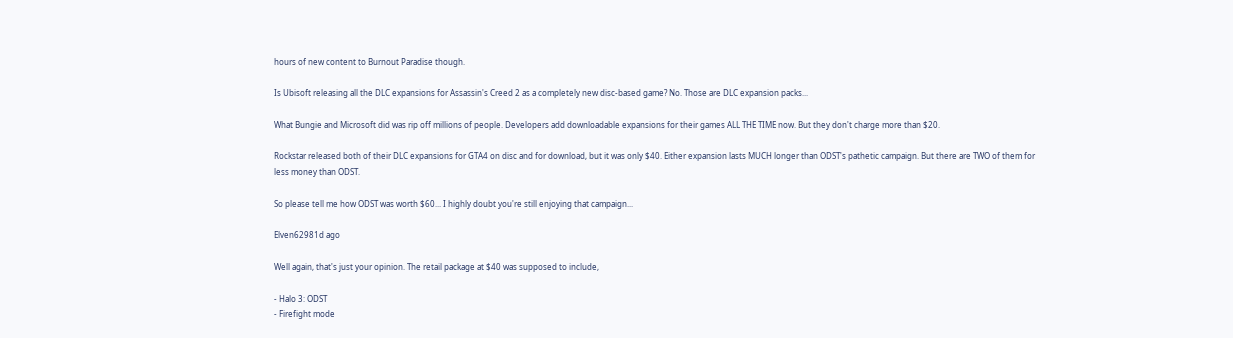hours of new content to Burnout Paradise though.

Is Ubisoft releasing all the DLC expansions for Assassin's Creed 2 as a completely new disc-based game? No. Those are DLC expansion packs...

What Bungie and Microsoft did was rip off millions of people. Developers add downloadable expansions for their games ALL THE TIME now. But they don't charge more than $20.

Rockstar released both of their DLC expansions for GTA4 on disc and for download, but it was only $40. Either expansion lasts MUCH longer than ODST's pathetic campaign. But there are TWO of them for less money than ODST.

So please tell me how ODST was worth $60... I highly doubt you're still enjoying that campaign...

Elven62981d ago

Well again, that's just your opinion. The retail package at $40 was supposed to include,

- Halo 3: ODST
- Firefight mode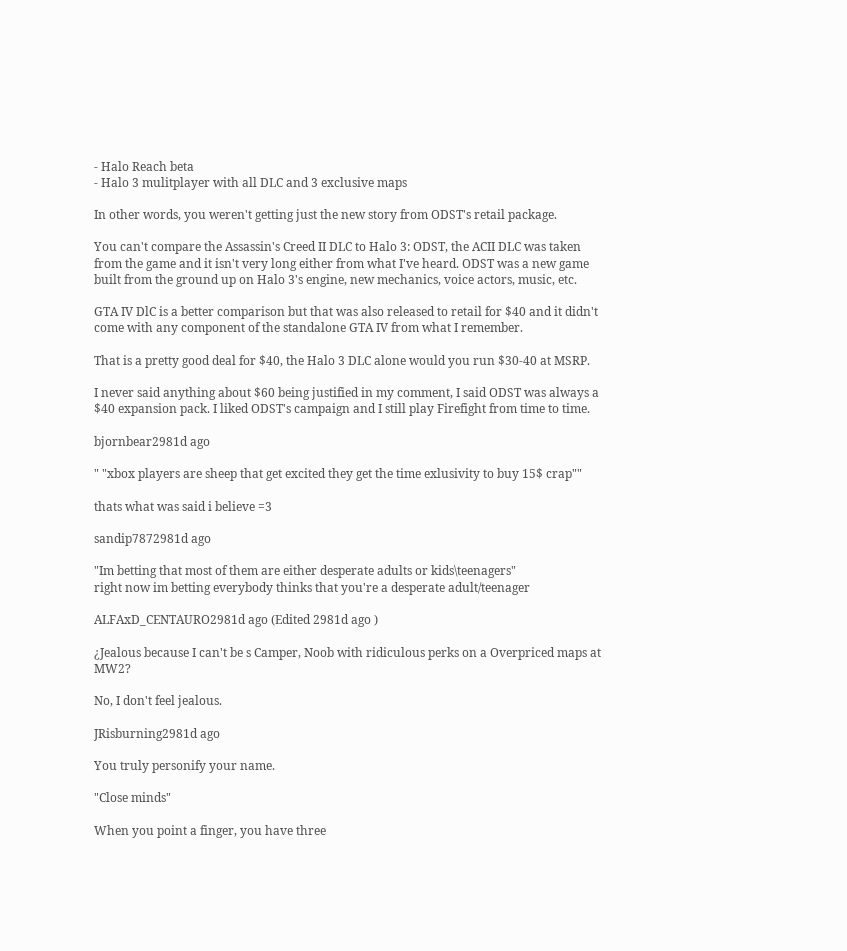- Halo Reach beta
- Halo 3 mulitplayer with all DLC and 3 exclusive maps

In other words, you weren't getting just the new story from ODST's retail package.

You can't compare the Assassin's Creed II DLC to Halo 3: ODST, the ACII DLC was taken from the game and it isn't very long either from what I've heard. ODST was a new game built from the ground up on Halo 3's engine, new mechanics, voice actors, music, etc.

GTA IV DlC is a better comparison but that was also released to retail for $40 and it didn't come with any component of the standalone GTA IV from what I remember.

That is a pretty good deal for $40, the Halo 3 DLC alone would you run $30-40 at MSRP.

I never said anything about $60 being justified in my comment, I said ODST was always a $40 expansion pack. I liked ODST's campaign and I still play Firefight from time to time.

bjornbear2981d ago

" "xbox players are sheep that get excited they get the time exlusivity to buy 15$ crap""

thats what was said i believe =3

sandip7872981d ago

"Im betting that most of them are either desperate adults or kids\teenagers"
right now im betting everybody thinks that you're a desperate adult/teenager

ALFAxD_CENTAURO2981d ago (Edited 2981d ago )

¿Jealous because I can't be s Camper, Noob with ridiculous perks on a Overpriced maps at MW2?

No, I don't feel jealous.

JRisburning2981d ago

You truly personify your name.

"Close minds"

When you point a finger, you have three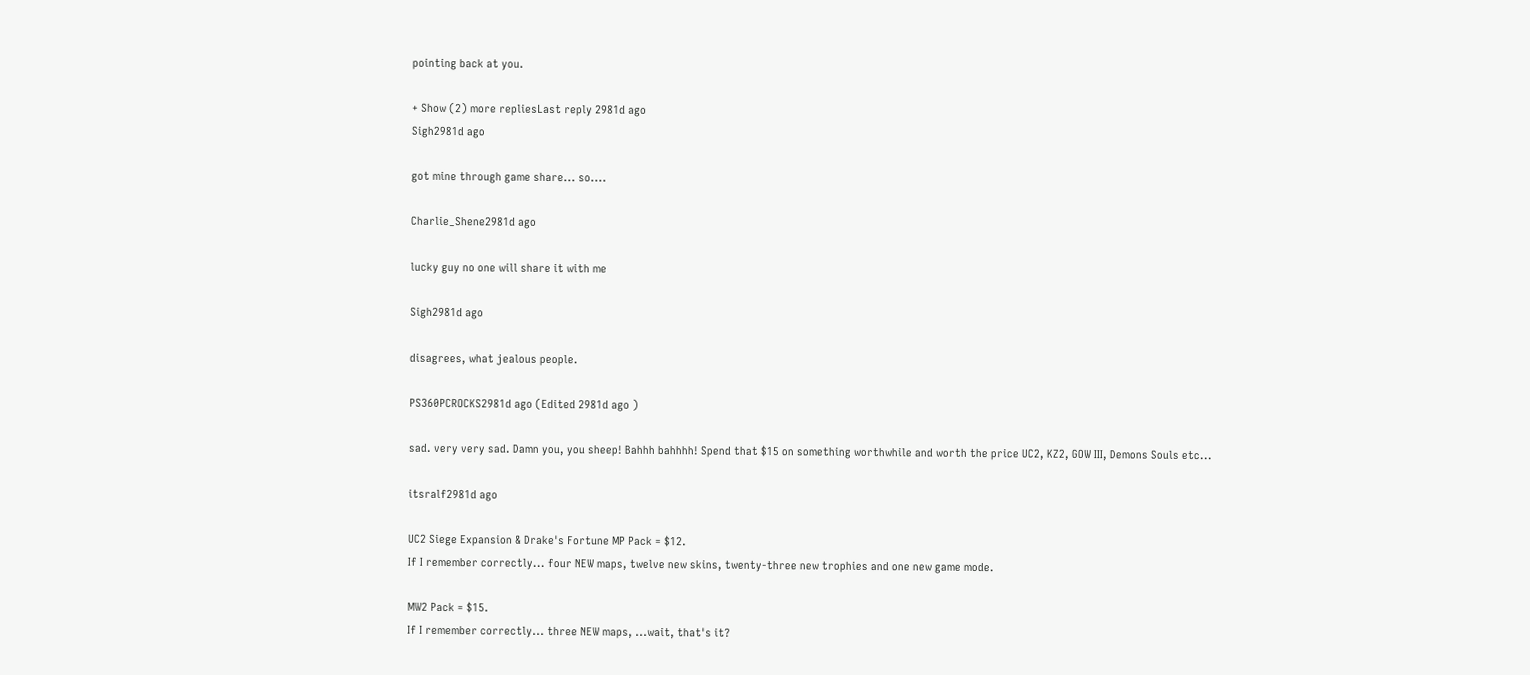pointing back at you.

+ Show (2) more repliesLast reply 2981d ago
Sigh2981d ago

got mine through game share... so....

Charlie_Shene2981d ago

lucky guy no one will share it with me

Sigh2981d ago

disagrees, what jealous people.

PS360PCROCKS2981d ago (Edited 2981d ago )

sad. very very sad. Damn you, you sheep! Bahhh bahhhh! Spend that $15 on something worthwhile and worth the price UC2, KZ2, GOW III, Demons Souls etc...

itsralf2981d ago

UC2 Siege Expansion & Drake's Fortune MP Pack = $12.
If I remember correctly... four NEW maps, twelve new skins, twenty-three new trophies and one new game mode.

MW2 Pack = $15.
If I remember correctly... three NEW maps, ...wait, that's it?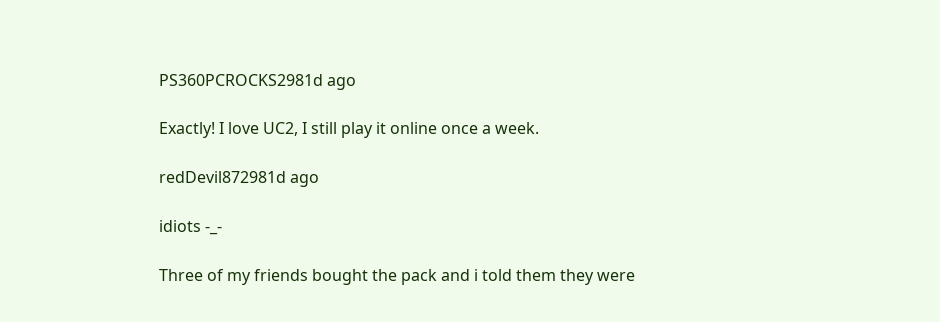PS360PCROCKS2981d ago

Exactly! I love UC2, I still play it online once a week.

redDevil872981d ago

idiots -_-

Three of my friends bought the pack and i told them they were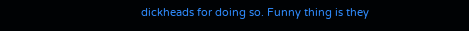dickheads for doing so. Funny thing is they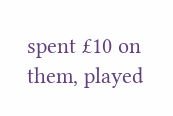spent £10 on them, played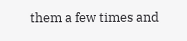them a few times and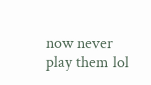now never play them lol